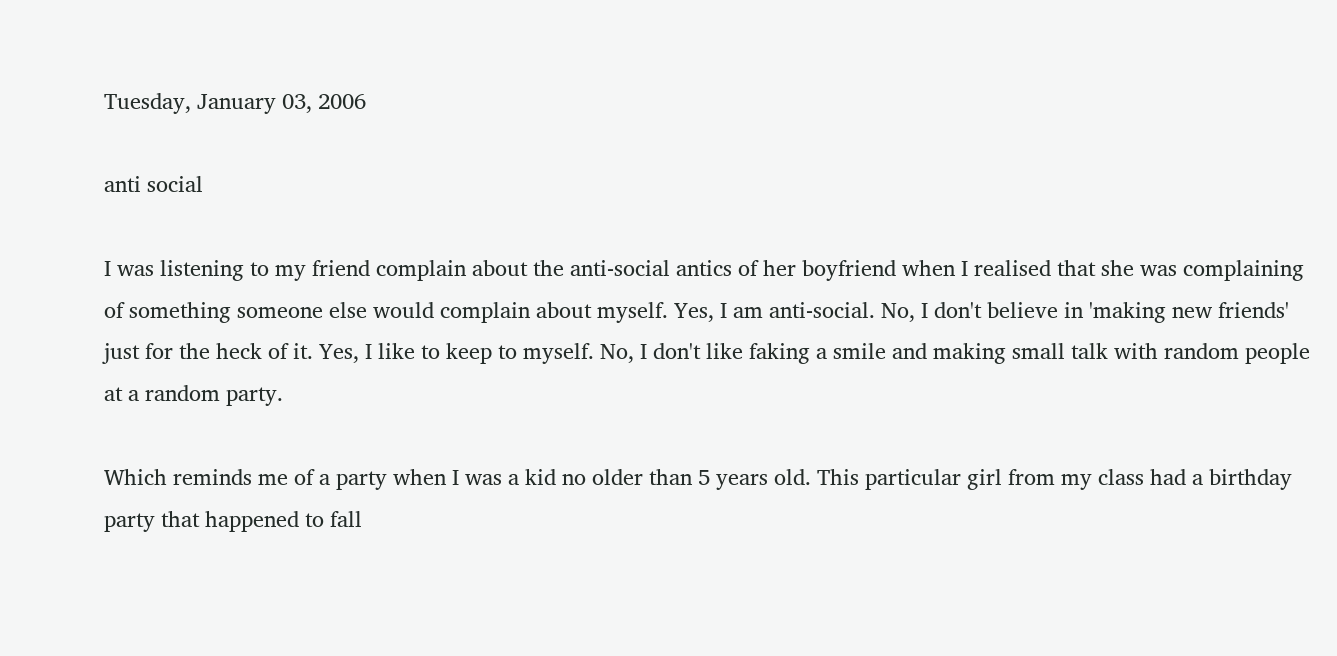Tuesday, January 03, 2006

anti social

I was listening to my friend complain about the anti-social antics of her boyfriend when I realised that she was complaining of something someone else would complain about myself. Yes, I am anti-social. No, I don't believe in 'making new friends' just for the heck of it. Yes, I like to keep to myself. No, I don't like faking a smile and making small talk with random people at a random party.

Which reminds me of a party when I was a kid no older than 5 years old. This particular girl from my class had a birthday party that happened to fall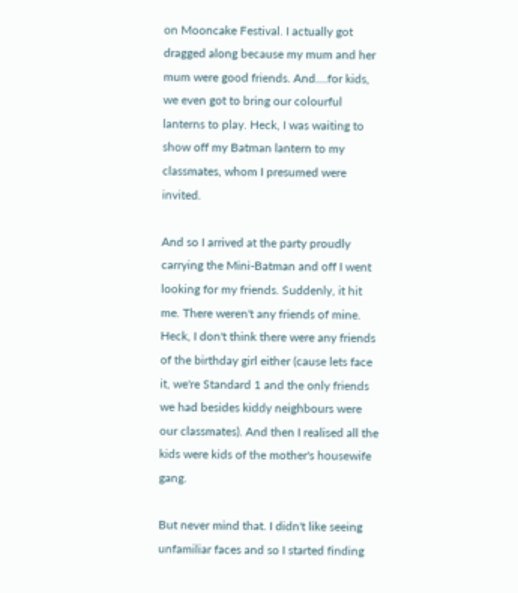on Mooncake Festival. I actually got dragged along because my mum and her mum were good friends. And....for kids, we even got to bring our colourful lanterns to play. Heck, I was waiting to show off my Batman lantern to my classmates, whom I presumed were invited.

And so I arrived at the party proudly carrying the Mini-Batman and off I went looking for my friends. Suddenly, it hit me. There weren't any friends of mine. Heck, I don't think there were any friends of the birthday girl either (cause lets face it, we're Standard 1 and the only friends we had besides kiddy neighbours were our classmates). And then I realised all the kids were kids of the mother's housewife gang.

But never mind that. I didn't like seeing unfamiliar faces and so I started finding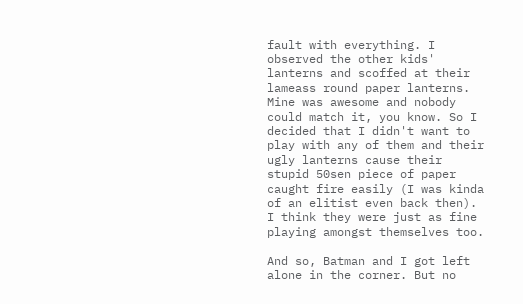fault with everything. I observed the other kids' lanterns and scoffed at their lameass round paper lanterns. Mine was awesome and nobody could match it, you know. So I decided that I didn't want to play with any of them and their ugly lanterns cause their stupid 50sen piece of paper caught fire easily (I was kinda of an elitist even back then). I think they were just as fine playing amongst themselves too.

And so, Batman and I got left alone in the corner. But no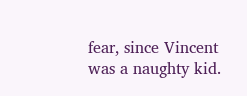fear, since Vincent was a naughty kid.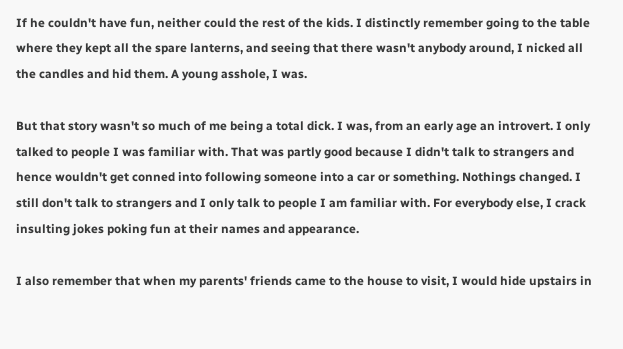If he couldn't have fun, neither could the rest of the kids. I distinctly remember going to the table where they kept all the spare lanterns, and seeing that there wasn't anybody around, I nicked all the candles and hid them. A young asshole, I was.

But that story wasn't so much of me being a total dick. I was, from an early age an introvert. I only talked to people I was familiar with. That was partly good because I didn't talk to strangers and hence wouldn't get conned into following someone into a car or something. Nothings changed. I still don't talk to strangers and I only talk to people I am familiar with. For everybody else, I crack insulting jokes poking fun at their names and appearance.

I also remember that when my parents' friends came to the house to visit, I would hide upstairs in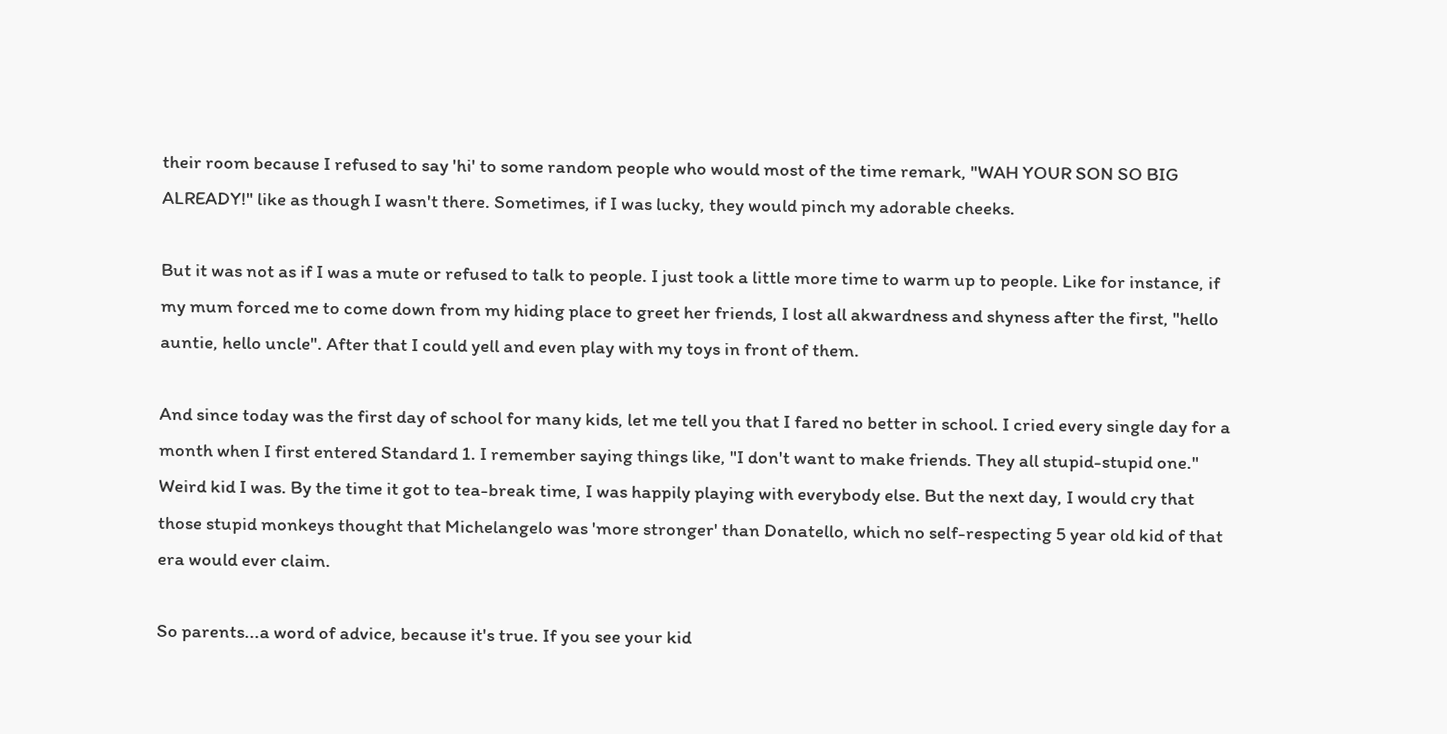their room because I refused to say 'hi' to some random people who would most of the time remark, "WAH YOUR SON SO BIG ALREADY!" like as though I wasn't there. Sometimes, if I was lucky, they would pinch my adorable cheeks.

But it was not as if I was a mute or refused to talk to people. I just took a little more time to warm up to people. Like for instance, if my mum forced me to come down from my hiding place to greet her friends, I lost all akwardness and shyness after the first, "hello auntie, hello uncle". After that I could yell and even play with my toys in front of them.

And since today was the first day of school for many kids, let me tell you that I fared no better in school. I cried every single day for a month when I first entered Standard 1. I remember saying things like, "I don't want to make friends. They all stupid-stupid one." Weird kid I was. By the time it got to tea-break time, I was happily playing with everybody else. But the next day, I would cry that those stupid monkeys thought that Michelangelo was 'more stronger' than Donatello, which no self-respecting 5 year old kid of that era would ever claim.

So parents...a word of advice, because it's true. If you see your kid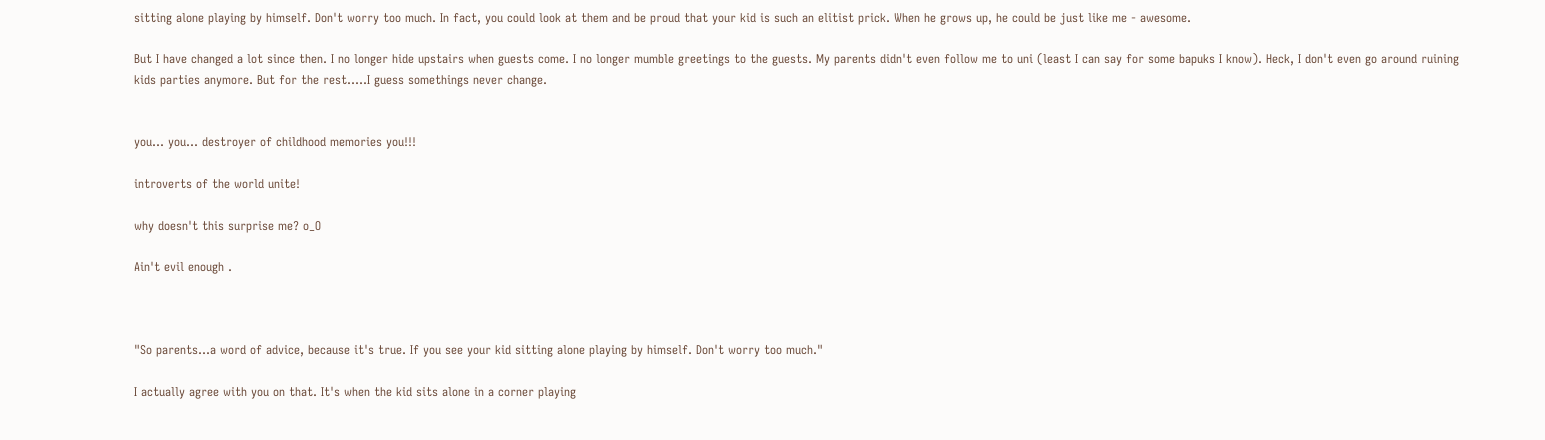sitting alone playing by himself. Don't worry too much. In fact, you could look at them and be proud that your kid is such an elitist prick. When he grows up, he could be just like me - awesome.

But I have changed a lot since then. I no longer hide upstairs when guests come. I no longer mumble greetings to the guests. My parents didn't even follow me to uni (least I can say for some bapuks I know). Heck, I don't even go around ruining kids parties anymore. But for the rest.....I guess somethings never change.


you... you... destroyer of childhood memories you!!!

introverts of the world unite!

why doesn't this surprise me? o_O

Ain't evil enough .



"So parents...a word of advice, because it's true. If you see your kid sitting alone playing by himself. Don't worry too much."

I actually agree with you on that. It's when the kid sits alone in a corner playing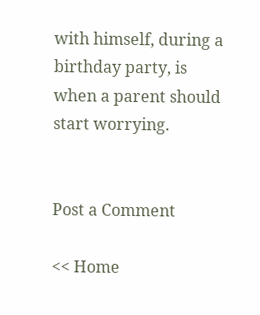with himself, during a birthday party, is when a parent should start worrying.


Post a Comment

<< Home